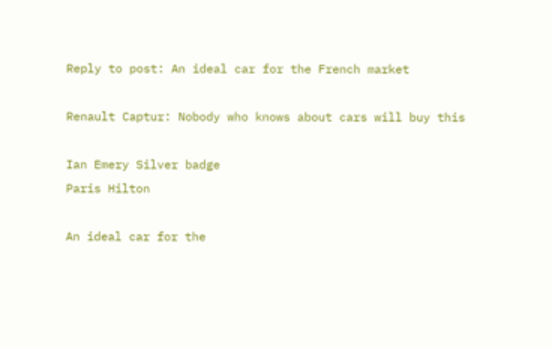Reply to post: An ideal car for the French market

Renault Captur: Nobody who knows about cars will buy this

Ian Emery Silver badge
Paris Hilton

An ideal car for the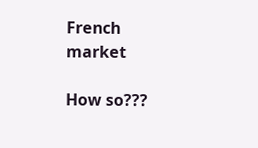French market

How so???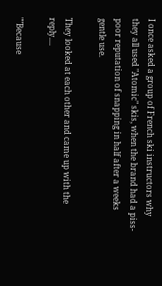I once asked a group of French ski instructors why they all used "Atomic" skis, when the brand had a piss-poor reputation of snapping in half after a weeks gentle use.

They looked at each other and came up with the reply....

""Because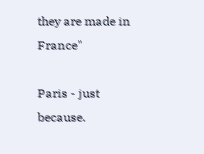they are made in France"

Paris - just because.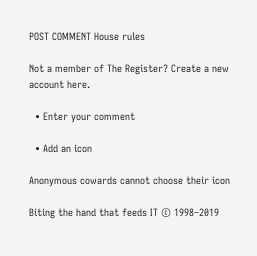POST COMMENT House rules

Not a member of The Register? Create a new account here.

  • Enter your comment

  • Add an icon

Anonymous cowards cannot choose their icon

Biting the hand that feeds IT © 1998–2019